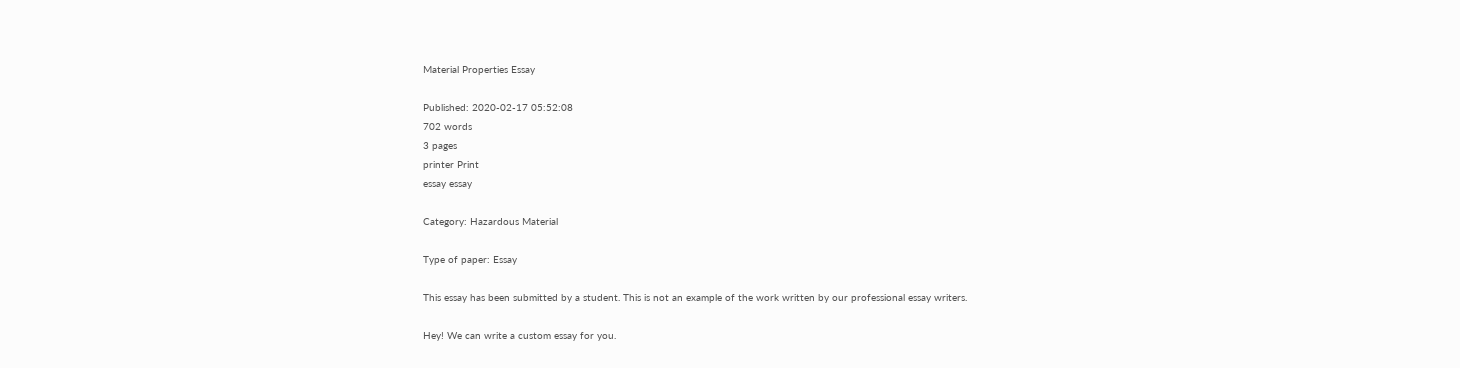Material Properties Essay

Published: 2020-02-17 05:52:08
702 words
3 pages
printer Print
essay essay

Category: Hazardous Material

Type of paper: Essay

This essay has been submitted by a student. This is not an example of the work written by our professional essay writers.

Hey! We can write a custom essay for you.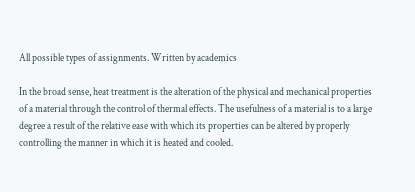All possible types of assignments. Written by academics

In the broad sense, heat treatment is the alteration of the physical and mechanical properties of a material through the control of thermal effects. The usefulness of a material is to a large degree a result of the relative ease with which its properties can be altered by properly controlling the manner in which it is heated and cooled.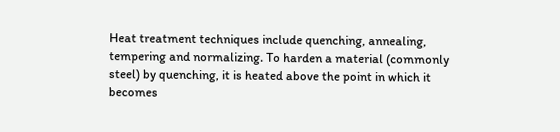Heat treatment techniques include quenching, annealing, tempering and normalizing. To harden a material (commonly steel) by quenching, it is heated above the point in which it becomes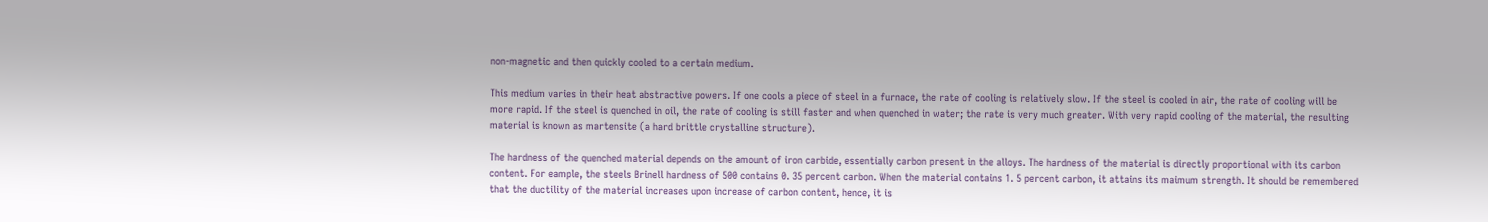non-magnetic and then quickly cooled to a certain medium.

This medium varies in their heat abstractive powers. If one cools a piece of steel in a furnace, the rate of cooling is relatively slow. If the steel is cooled in air, the rate of cooling will be more rapid. If the steel is quenched in oil, the rate of cooling is still faster and when quenched in water; the rate is very much greater. With very rapid cooling of the material, the resulting material is known as martensite (a hard brittle crystalline structure).

The hardness of the quenched material depends on the amount of iron carbide, essentially carbon present in the alloys. The hardness of the material is directly proportional with its carbon content. For eample, the steels Brinell hardness of 500 contains 0. 35 percent carbon. When the material contains 1. 5 percent carbon, it attains its maimum strength. It should be remembered that the ductility of the material increases upon increase of carbon content, hence, it is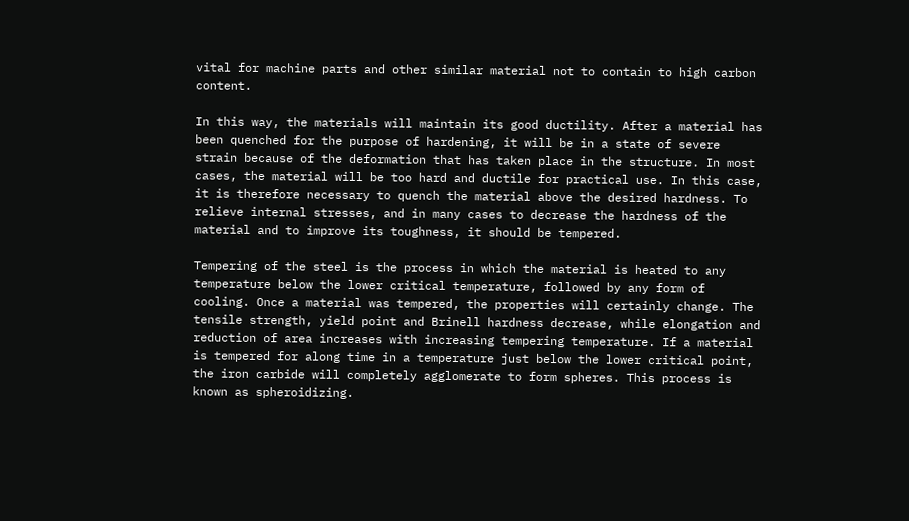vital for machine parts and other similar material not to contain to high carbon content.

In this way, the materials will maintain its good ductility. After a material has been quenched for the purpose of hardening, it will be in a state of severe strain because of the deformation that has taken place in the structure. In most cases, the material will be too hard and ductile for practical use. In this case, it is therefore necessary to quench the material above the desired hardness. To relieve internal stresses, and in many cases to decrease the hardness of the material and to improve its toughness, it should be tempered.

Tempering of the steel is the process in which the material is heated to any temperature below the lower critical temperature, followed by any form of cooling. Once a material was tempered, the properties will certainly change. The tensile strength, yield point and Brinell hardness decrease, while elongation and reduction of area increases with increasing tempering temperature. If a material is tempered for along time in a temperature just below the lower critical point, the iron carbide will completely agglomerate to form spheres. This process is known as spheroidizing.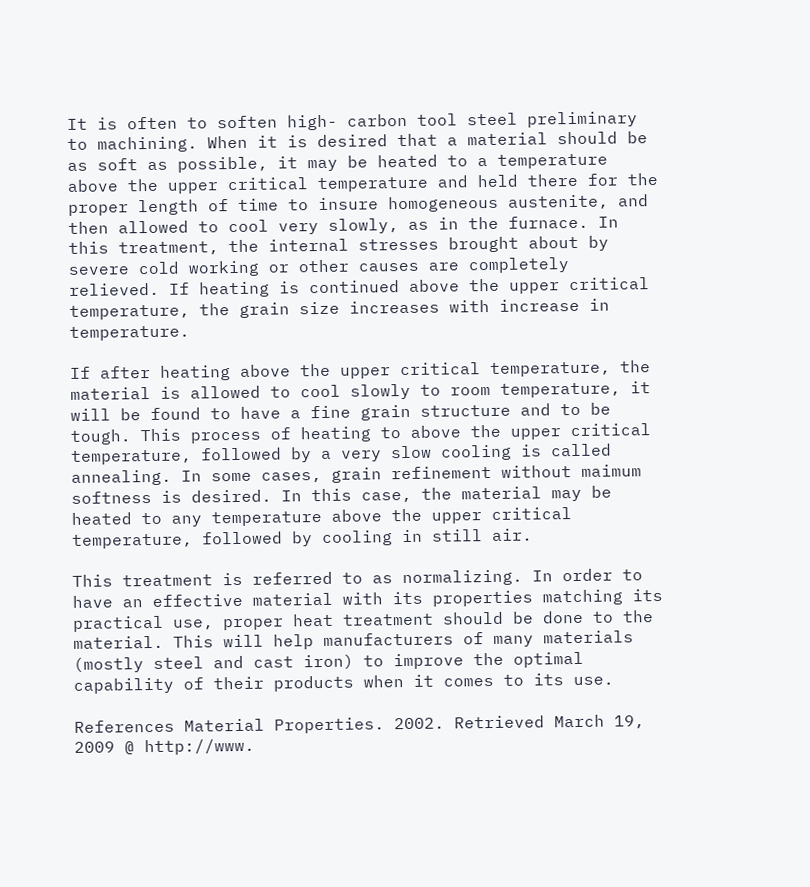It is often to soften high- carbon tool steel preliminary to machining. When it is desired that a material should be as soft as possible, it may be heated to a temperature above the upper critical temperature and held there for the proper length of time to insure homogeneous austenite, and then allowed to cool very slowly, as in the furnace. In this treatment, the internal stresses brought about by severe cold working or other causes are completely relieved. If heating is continued above the upper critical temperature, the grain size increases with increase in temperature.

If after heating above the upper critical temperature, the material is allowed to cool slowly to room temperature, it will be found to have a fine grain structure and to be tough. This process of heating to above the upper critical temperature, followed by a very slow cooling is called annealing. In some cases, grain refinement without maimum softness is desired. In this case, the material may be heated to any temperature above the upper critical temperature, followed by cooling in still air.

This treatment is referred to as normalizing. In order to have an effective material with its properties matching its practical use, proper heat treatment should be done to the material. This will help manufacturers of many materials (mostly steel and cast iron) to improve the optimal capability of their products when it comes to its use.

References Material Properties. 2002. Retrieved March 19, 2009 @ http://www.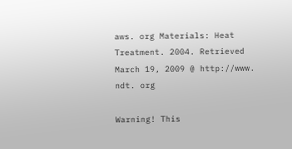aws. org Materials: Heat Treatment. 2004. Retrieved March 19, 2009 @ http://www. ndt. org

Warning! This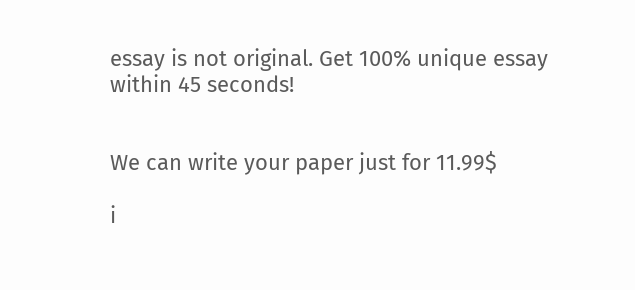essay is not original. Get 100% unique essay within 45 seconds!


We can write your paper just for 11.99$

i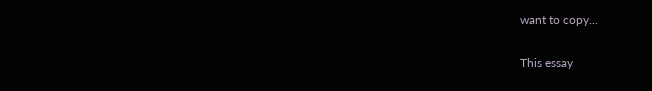want to copy...

This essay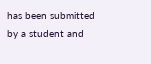has been submitted by a student and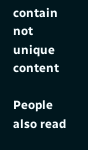contain not unique content

People also read